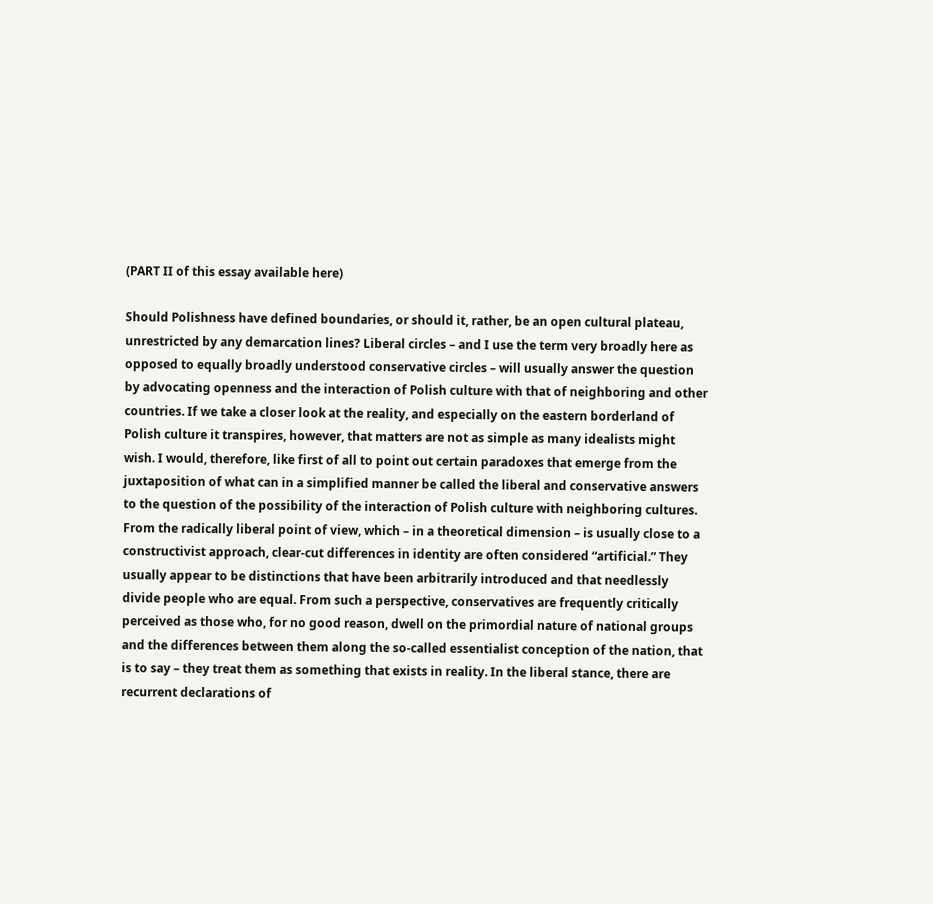(PART II of this essay available here)

Should Polishness have defined boundaries, or should it, rather, be an open cultural plateau, unrestricted by any demarcation lines? Liberal circles – and I use the term very broadly here as opposed to equally broadly understood conservative circles – will usually answer the question by advocating openness and the interaction of Polish culture with that of neighboring and other countries. If we take a closer look at the reality, and especially on the eastern borderland of Polish culture it transpires, however, that matters are not as simple as many idealists might wish. I would, therefore, like first of all to point out certain paradoxes that emerge from the juxtaposition of what can in a simplified manner be called the liberal and conservative answers to the question of the possibility of the interaction of Polish culture with neighboring cultures. From the radically liberal point of view, which – in a theoretical dimension – is usually close to a constructivist approach, clear-cut differences in identity are often considered “artificial.” They usually appear to be distinctions that have been arbitrarily introduced and that needlessly divide people who are equal. From such a perspective, conservatives are frequently critically perceived as those who, for no good reason, dwell on the primordial nature of national groups and the differences between them along the so-called essentialist conception of the nation, that is to say – they treat them as something that exists in reality. In the liberal stance, there are recurrent declarations of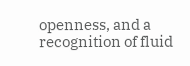openness, and a recognition of fluid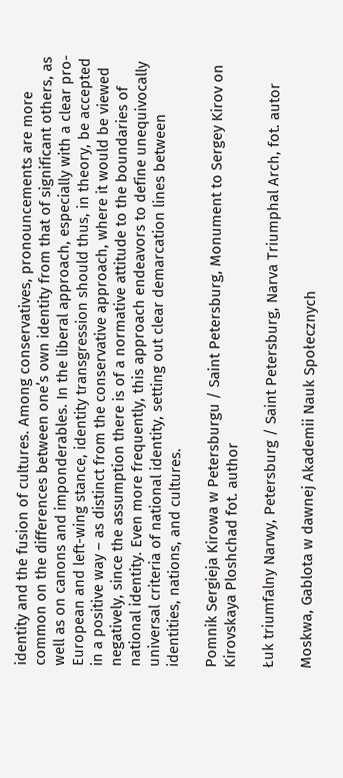identity and the fusion of cultures. Among conservatives, pronouncements are more common on the differences between one’s own identity from that of significant others, as well as on canons and imponderables. In the liberal approach, especially with a clear pro-European and left-wing stance, identity transgression should thus, in theory, be accepted in a positive way – as distinct from the conservative approach, where it would be viewed negatively, since the assumption there is of a normative attitude to the boundaries of national identity. Even more frequently, this approach endeavors to define unequivocally universal criteria of national identity, setting out clear demarcation lines between identities, nations, and cultures.

Pomnik Sergieja Kirowa w Petersburgu / Saint Petersburg, Monument to Sergey Kirov on Kirovskaya Ploshchad fot. author

Łuk triumfalny Narwy, Petersburg / Saint Petersburg, Narva Triumphal Arch, fot. autor

Moskwa, Gablota w dawnej Akademii Nauk Społecznych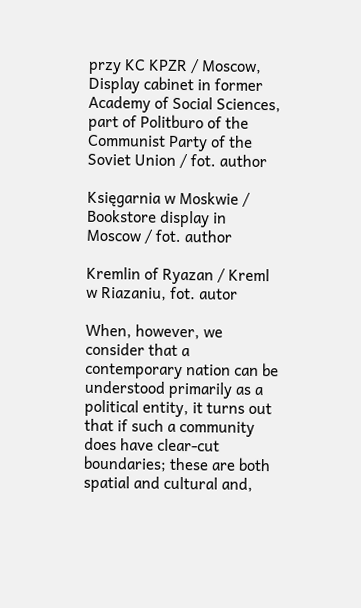przy KC KPZR / Moscow, Display cabinet in former Academy of Social Sciences, part of Politburo of the Communist Party of the Soviet Union / fot. author

Księgarnia w Moskwie / Bookstore display in Moscow / fot. author

Kremlin of Ryazan / Kreml w Riazaniu, fot. autor

When, however, we consider that a contemporary nation can be understood primarily as a political entity, it turns out that if such a community does have clear-cut boundaries; these are both spatial and cultural and,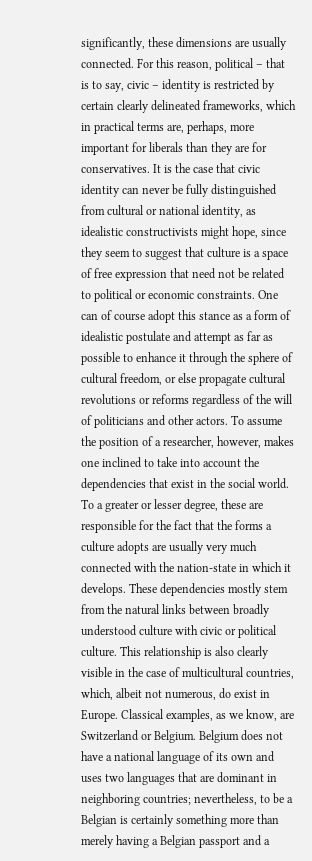significantly, these dimensions are usually connected. For this reason, political – that is to say, civic – identity is restricted by certain clearly delineated frameworks, which in practical terms are, perhaps, more important for liberals than they are for conservatives. It is the case that civic identity can never be fully distinguished from cultural or national identity, as idealistic constructivists might hope, since they seem to suggest that culture is a space of free expression that need not be related to political or economic constraints. One can of course adopt this stance as a form of idealistic postulate and attempt as far as possible to enhance it through the sphere of cultural freedom, or else propagate cultural revolutions or reforms regardless of the will of politicians and other actors. To assume the position of a researcher, however, makes one inclined to take into account the dependencies that exist in the social world. To a greater or lesser degree, these are responsible for the fact that the forms a culture adopts are usually very much connected with the nation-state in which it develops. These dependencies mostly stem from the natural links between broadly understood culture with civic or political culture. This relationship is also clearly visible in the case of multicultural countries, which, albeit not numerous, do exist in Europe. Classical examples, as we know, are Switzerland or Belgium. Belgium does not have a national language of its own and uses two languages that are dominant in neighboring countries; nevertheless, to be a Belgian is certainly something more than merely having a Belgian passport and a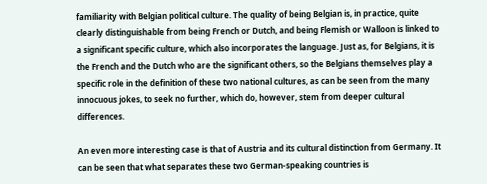familiarity with Belgian political culture. The quality of being Belgian is, in practice, quite clearly distinguishable from being French or Dutch, and being Flemish or Walloon is linked to a significant specific culture, which also incorporates the language. Just as, for Belgians, it is the French and the Dutch who are the significant others, so the Belgians themselves play a specific role in the definition of these two national cultures, as can be seen from the many innocuous jokes, to seek no further, which do, however, stem from deeper cultural differences.

An even more interesting case is that of Austria and its cultural distinction from Germany. It can be seen that what separates these two German-speaking countries is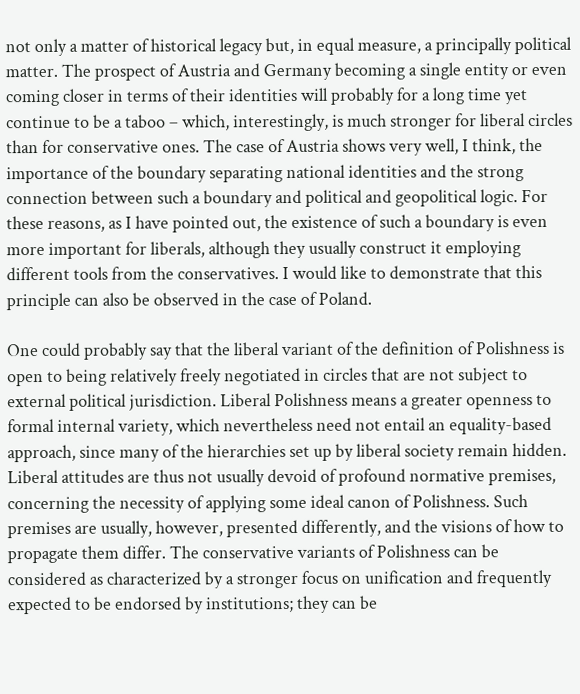not only a matter of historical legacy but, in equal measure, a principally political matter. The prospect of Austria and Germany becoming a single entity or even coming closer in terms of their identities will probably for a long time yet continue to be a taboo – which, interestingly, is much stronger for liberal circles than for conservative ones. The case of Austria shows very well, I think, the importance of the boundary separating national identities and the strong connection between such a boundary and political and geopolitical logic. For these reasons, as I have pointed out, the existence of such a boundary is even more important for liberals, although they usually construct it employing different tools from the conservatives. I would like to demonstrate that this principle can also be observed in the case of Poland.

One could probably say that the liberal variant of the definition of Polishness is open to being relatively freely negotiated in circles that are not subject to external political jurisdiction. Liberal Polishness means a greater openness to formal internal variety, which nevertheless need not entail an equality-based approach, since many of the hierarchies set up by liberal society remain hidden. Liberal attitudes are thus not usually devoid of profound normative premises, concerning the necessity of applying some ideal canon of Polishness. Such premises are usually, however, presented differently, and the visions of how to propagate them differ. The conservative variants of Polishness can be considered as characterized by a stronger focus on unification and frequently expected to be endorsed by institutions; they can be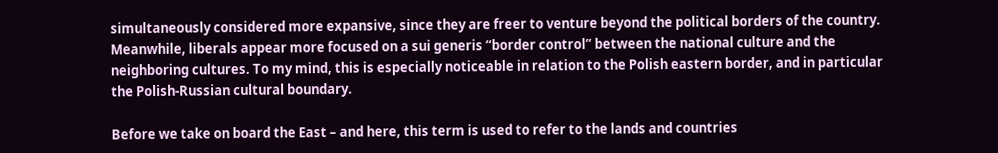simultaneously considered more expansive, since they are freer to venture beyond the political borders of the country. Meanwhile, liberals appear more focused on a sui generis “border control” between the national culture and the neighboring cultures. To my mind, this is especially noticeable in relation to the Polish eastern border, and in particular the Polish-Russian cultural boundary.

Before we take on board the East – and here, this term is used to refer to the lands and countries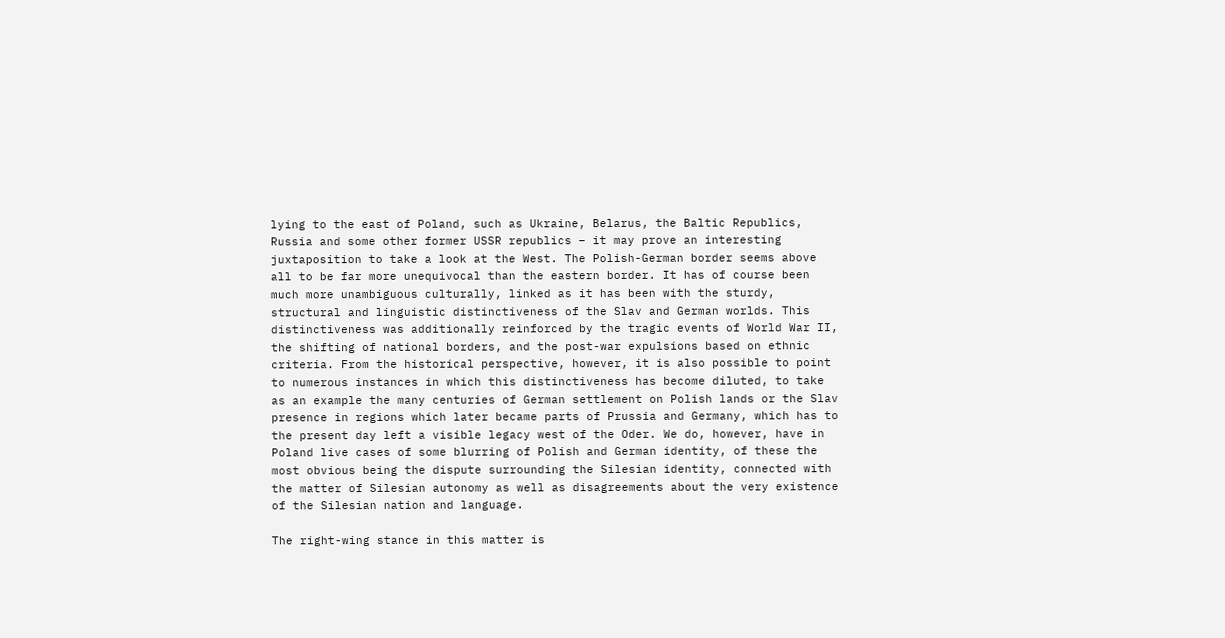lying to the east of Poland, such as Ukraine, Belarus, the Baltic Republics, Russia and some other former USSR republics – it may prove an interesting juxtaposition to take a look at the West. The Polish-German border seems above all to be far more unequivocal than the eastern border. It has of course been much more unambiguous culturally, linked as it has been with the sturdy, structural and linguistic distinctiveness of the Slav and German worlds. This distinctiveness was additionally reinforced by the tragic events of World War II, the shifting of national borders, and the post-war expulsions based on ethnic criteria. From the historical perspective, however, it is also possible to point to numerous instances in which this distinctiveness has become diluted, to take as an example the many centuries of German settlement on Polish lands or the Slav presence in regions which later became parts of Prussia and Germany, which has to the present day left a visible legacy west of the Oder. We do, however, have in Poland live cases of some blurring of Polish and German identity, of these the most obvious being the dispute surrounding the Silesian identity, connected with the matter of Silesian autonomy as well as disagreements about the very existence of the Silesian nation and language.

The right-wing stance in this matter is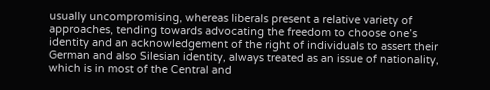usually uncompromising, whereas liberals present a relative variety of approaches, tending towards advocating the freedom to choose one’s identity and an acknowledgement of the right of individuals to assert their German and also Silesian identity, always treated as an issue of nationality, which is in most of the Central and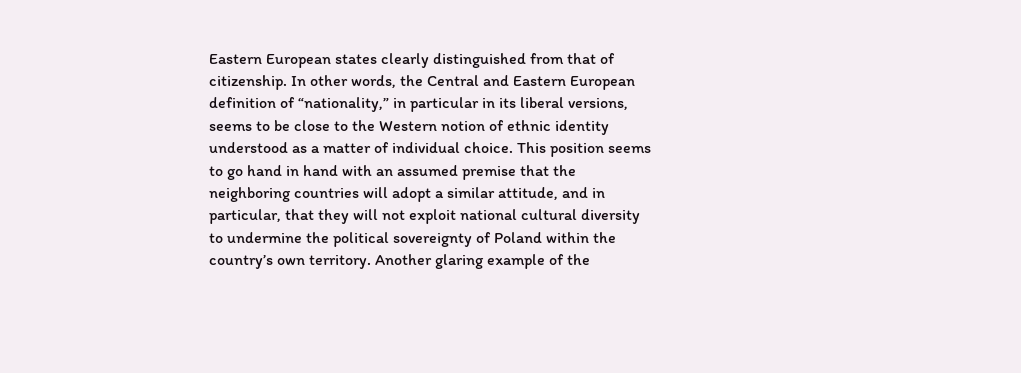Eastern European states clearly distinguished from that of citizenship. In other words, the Central and Eastern European definition of “nationality,” in particular in its liberal versions, seems to be close to the Western notion of ethnic identity understood as a matter of individual choice. This position seems to go hand in hand with an assumed premise that the neighboring countries will adopt a similar attitude, and in particular, that they will not exploit national cultural diversity to undermine the political sovereignty of Poland within the country’s own territory. Another glaring example of the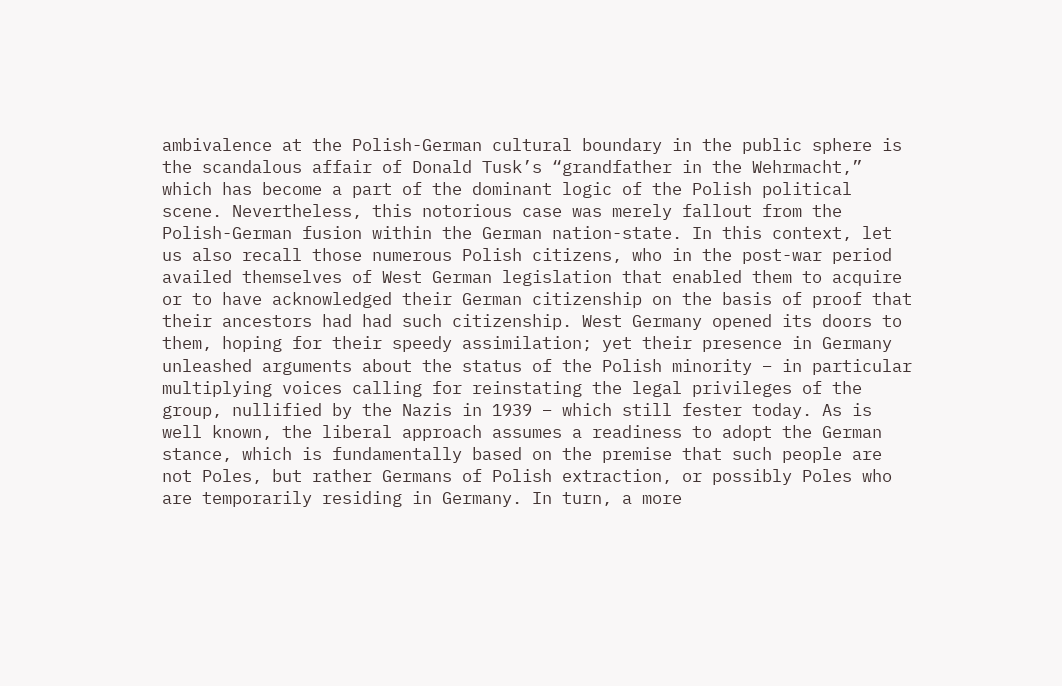ambivalence at the Polish-German cultural boundary in the public sphere is the scandalous affair of Donald Tusk’s “grandfather in the Wehrmacht,” which has become a part of the dominant logic of the Polish political scene. Nevertheless, this notorious case was merely fallout from the Polish-German fusion within the German nation-state. In this context, let us also recall those numerous Polish citizens, who in the post-war period availed themselves of West German legislation that enabled them to acquire or to have acknowledged their German citizenship on the basis of proof that their ancestors had had such citizenship. West Germany opened its doors to them, hoping for their speedy assimilation; yet their presence in Germany unleashed arguments about the status of the Polish minority – in particular multiplying voices calling for reinstating the legal privileges of the group, nullified by the Nazis in 1939 – which still fester today. As is well known, the liberal approach assumes a readiness to adopt the German stance, which is fundamentally based on the premise that such people are not Poles, but rather Germans of Polish extraction, or possibly Poles who are temporarily residing in Germany. In turn, a more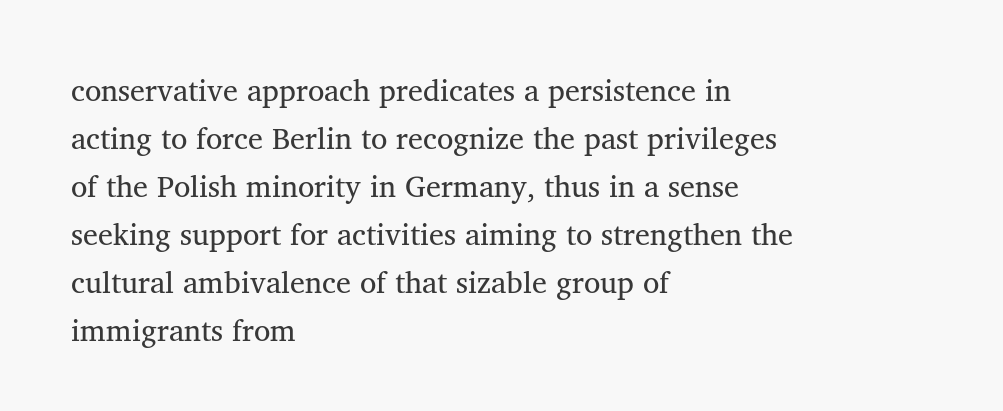conservative approach predicates a persistence in acting to force Berlin to recognize the past privileges of the Polish minority in Germany, thus in a sense seeking support for activities aiming to strengthen the cultural ambivalence of that sizable group of immigrants from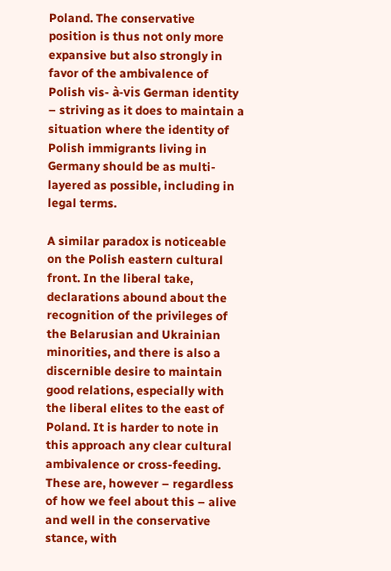Poland. The conservative position is thus not only more expansive but also strongly in favor of the ambivalence of Polish vis- à-vis German identity – striving as it does to maintain a situation where the identity of Polish immigrants living in Germany should be as multi-layered as possible, including in legal terms.

A similar paradox is noticeable on the Polish eastern cultural front. In the liberal take, declarations abound about the recognition of the privileges of the Belarusian and Ukrainian minorities, and there is also a discernible desire to maintain good relations, especially with the liberal elites to the east of Poland. It is harder to note in this approach any clear cultural ambivalence or cross-feeding. These are, however – regardless of how we feel about this – alive and well in the conservative stance, with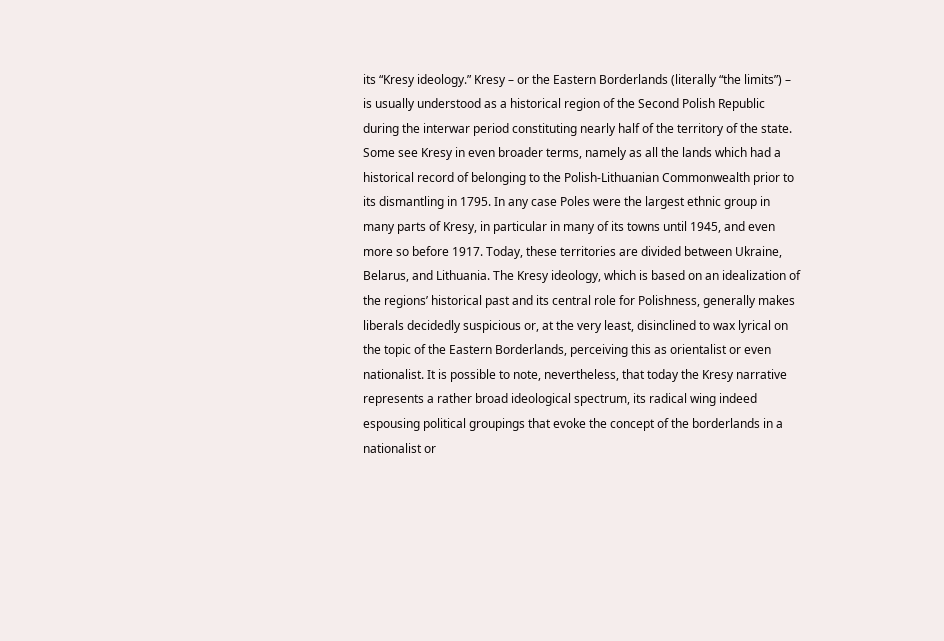its “Kresy ideology.” Kresy – or the Eastern Borderlands (literally “the limits”) – is usually understood as a historical region of the Second Polish Republic during the interwar period constituting nearly half of the territory of the state. Some see Kresy in even broader terms, namely as all the lands which had a historical record of belonging to the Polish-Lithuanian Commonwealth prior to its dismantling in 1795. In any case Poles were the largest ethnic group in many parts of Kresy, in particular in many of its towns until 1945, and even more so before 1917. Today, these territories are divided between Ukraine, Belarus, and Lithuania. The Kresy ideology, which is based on an idealization of the regions’ historical past and its central role for Polishness, generally makes liberals decidedly suspicious or, at the very least, disinclined to wax lyrical on the topic of the Eastern Borderlands, perceiving this as orientalist or even nationalist. It is possible to note, nevertheless, that today the Kresy narrative represents a rather broad ideological spectrum, its radical wing indeed espousing political groupings that evoke the concept of the borderlands in a nationalist or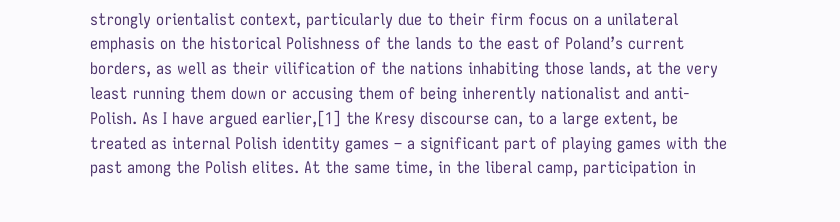strongly orientalist context, particularly due to their firm focus on a unilateral emphasis on the historical Polishness of the lands to the east of Poland’s current borders, as well as their vilification of the nations inhabiting those lands, at the very least running them down or accusing them of being inherently nationalist and anti-Polish. As I have argued earlier,[1] the Kresy discourse can, to a large extent, be treated as internal Polish identity games – a significant part of playing games with the past among the Polish elites. At the same time, in the liberal camp, participation in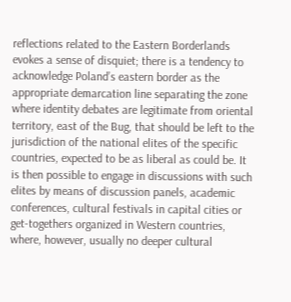reflections related to the Eastern Borderlands evokes a sense of disquiet; there is a tendency to acknowledge Poland’s eastern border as the appropriate demarcation line separating the zone where identity debates are legitimate from oriental territory, east of the Bug, that should be left to the jurisdiction of the national elites of the specific countries, expected to be as liberal as could be. It is then possible to engage in discussions with such elites by means of discussion panels, academic conferences, cultural festivals in capital cities or get-togethers organized in Western countries, where, however, usually no deeper cultural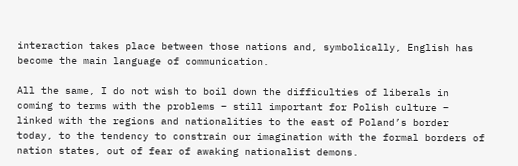interaction takes place between those nations and, symbolically, English has become the main language of communication.

All the same, I do not wish to boil down the difficulties of liberals in coming to terms with the problems – still important for Polish culture – linked with the regions and nationalities to the east of Poland’s border today, to the tendency to constrain our imagination with the formal borders of nation states, out of fear of awaking nationalist demons.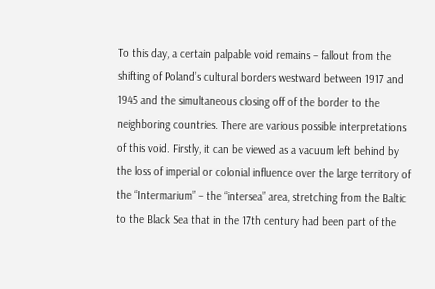To this day, a certain palpable void remains – fallout from the shifting of Poland’s cultural borders westward between 1917 and 1945 and the simultaneous closing off of the border to the neighboring countries. There are various possible interpretations of this void. Firstly, it can be viewed as a vacuum left behind by the loss of imperial or colonial influence over the large territory of the “Intermarium” – the “intersea” area, stretching from the Baltic to the Black Sea that in the 17th century had been part of the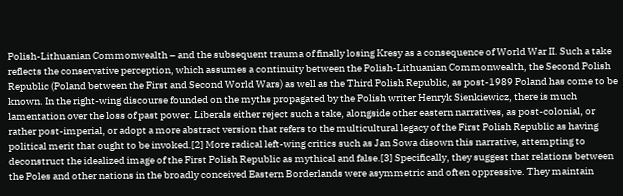Polish-Lithuanian Commonwealth – and the subsequent trauma of finally losing Kresy as a consequence of World War II. Such a take reflects the conservative perception, which assumes a continuity between the Polish-Lithuanian Commonwealth, the Second Polish Republic (Poland between the First and Second World Wars) as well as the Third Polish Republic, as post-1989 Poland has come to be known. In the right-wing discourse founded on the myths propagated by the Polish writer Henryk Sienkiewicz, there is much lamentation over the loss of past power. Liberals either reject such a take, alongside other eastern narratives, as post-colonial, or rather post-imperial, or adopt a more abstract version that refers to the multicultural legacy of the First Polish Republic as having political merit that ought to be invoked.[2] More radical left-wing critics such as Jan Sowa disown this narrative, attempting to deconstruct the idealized image of the First Polish Republic as mythical and false.[3] Specifically, they suggest that relations between the Poles and other nations in the broadly conceived Eastern Borderlands were asymmetric and often oppressive. They maintain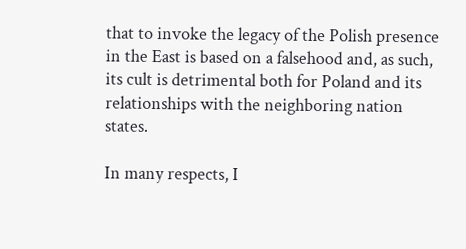that to invoke the legacy of the Polish presence in the East is based on a falsehood and, as such, its cult is detrimental both for Poland and its relationships with the neighboring nation states.

In many respects, I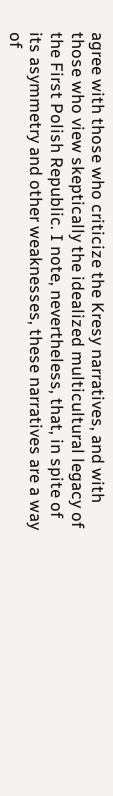agree with those who criticize the Kresy narratives, and with those who view skeptically the idealized multicultural legacy of the First Polish Republic. I note, nevertheless, that, in spite of its asymmetry and other weaknesses, these narratives are a way of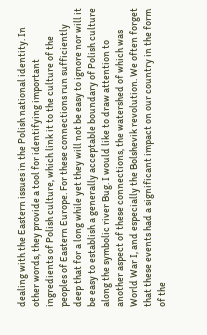dealing with the Eastern issues in the Polish national identity. In other words, they provide a tool for identifying important ingredients of Polish culture, which link it to the culture of the peoples of Eastern Europe. For these connections run sufficiently deep that for a long while yet they will not be easy to ignore nor will it be easy to establish a generally acceptable boundary of Polish culture along the symbolic river Bug. I would like to draw attention to another aspect of these connections, the watershed of which was World War I, and especially the Bolshevik revolution. We often forget that these events had a significant impact on our country in the form of the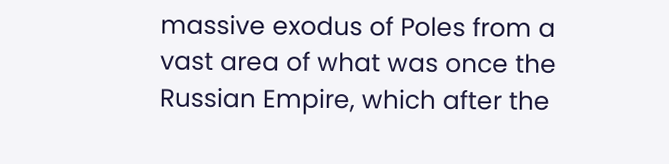massive exodus of Poles from a vast area of what was once the Russian Empire, which after the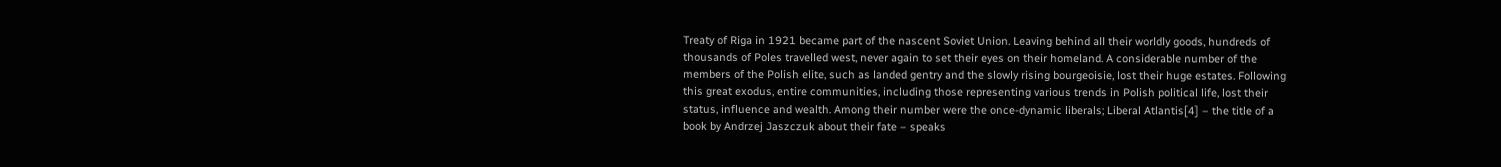Treaty of Riga in 1921 became part of the nascent Soviet Union. Leaving behind all their worldly goods, hundreds of thousands of Poles travelled west, never again to set their eyes on their homeland. A considerable number of the members of the Polish elite, such as landed gentry and the slowly rising bourgeoisie, lost their huge estates. Following this great exodus, entire communities, including those representing various trends in Polish political life, lost their status, influence and wealth. Among their number were the once-dynamic liberals; Liberal Atlantis[4] – the title of a book by Andrzej Jaszczuk about their fate – speaks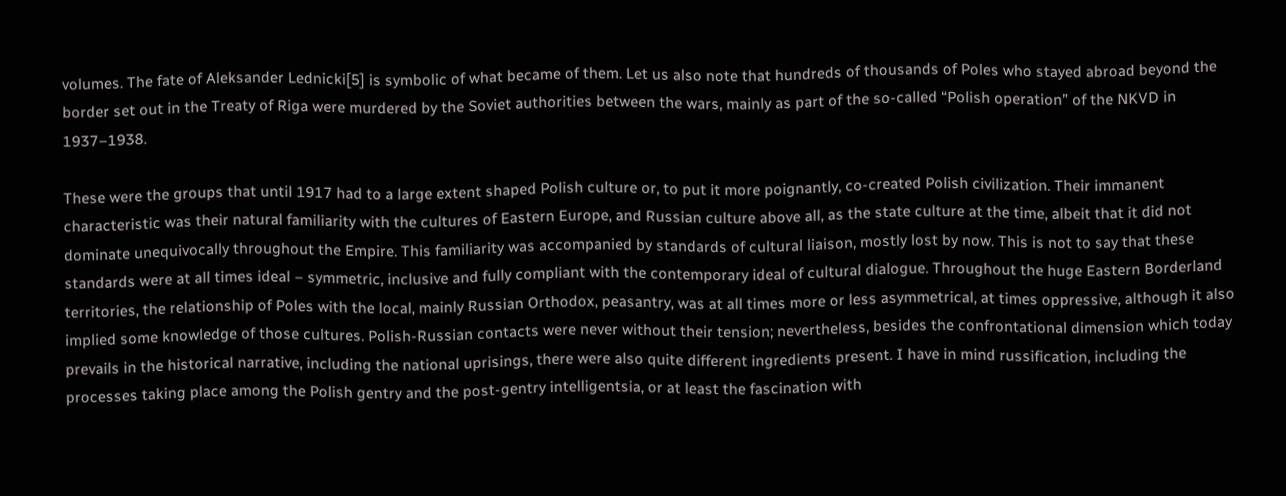volumes. The fate of Aleksander Lednicki[5] is symbolic of what became of them. Let us also note that hundreds of thousands of Poles who stayed abroad beyond the border set out in the Treaty of Riga were murdered by the Soviet authorities between the wars, mainly as part of the so-called “Polish operation” of the NKVD in 1937–1938.

These were the groups that until 1917 had to a large extent shaped Polish culture or, to put it more poignantly, co-created Polish civilization. Their immanent characteristic was their natural familiarity with the cultures of Eastern Europe, and Russian culture above all, as the state culture at the time, albeit that it did not dominate unequivocally throughout the Empire. This familiarity was accompanied by standards of cultural liaison, mostly lost by now. This is not to say that these standards were at all times ideal – symmetric, inclusive and fully compliant with the contemporary ideal of cultural dialogue. Throughout the huge Eastern Borderland territories, the relationship of Poles with the local, mainly Russian Orthodox, peasantry, was at all times more or less asymmetrical, at times oppressive, although it also implied some knowledge of those cultures. Polish-Russian contacts were never without their tension; nevertheless, besides the confrontational dimension which today prevails in the historical narrative, including the national uprisings, there were also quite different ingredients present. I have in mind russification, including the processes taking place among the Polish gentry and the post-gentry intelligentsia, or at least the fascination with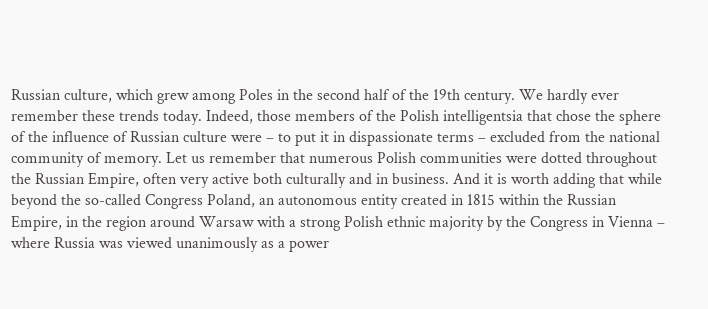Russian culture, which grew among Poles in the second half of the 19th century. We hardly ever remember these trends today. Indeed, those members of the Polish intelligentsia that chose the sphere of the influence of Russian culture were – to put it in dispassionate terms – excluded from the national community of memory. Let us remember that numerous Polish communities were dotted throughout the Russian Empire, often very active both culturally and in business. And it is worth adding that while beyond the so-called Congress Poland, an autonomous entity created in 1815 within the Russian Empire, in the region around Warsaw with a strong Polish ethnic majority by the Congress in Vienna – where Russia was viewed unanimously as a power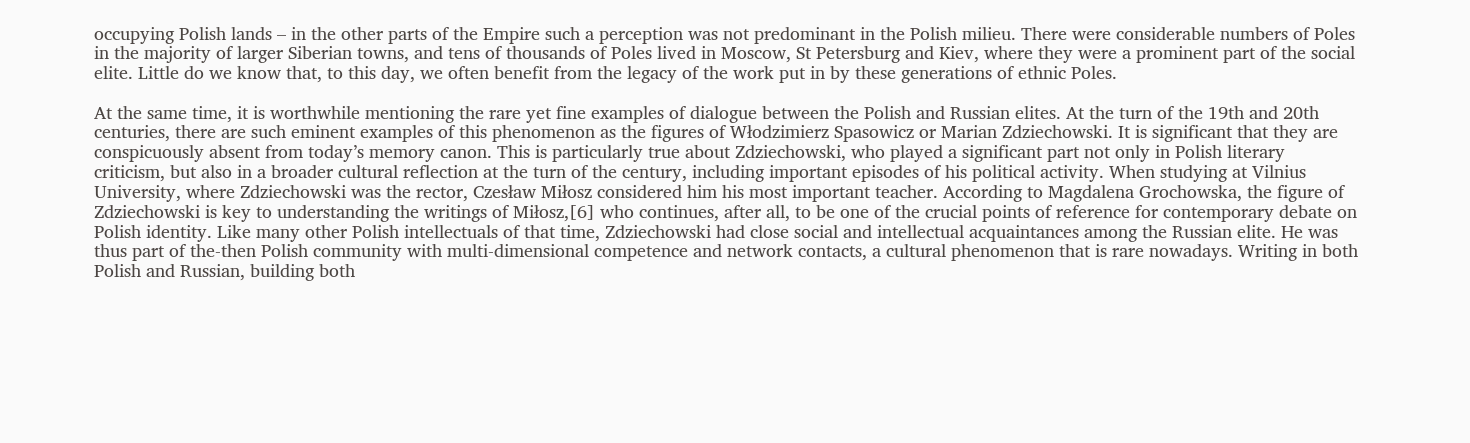occupying Polish lands – in the other parts of the Empire such a perception was not predominant in the Polish milieu. There were considerable numbers of Poles in the majority of larger Siberian towns, and tens of thousands of Poles lived in Moscow, St Petersburg and Kiev, where they were a prominent part of the social elite. Little do we know that, to this day, we often benefit from the legacy of the work put in by these generations of ethnic Poles.

At the same time, it is worthwhile mentioning the rare yet fine examples of dialogue between the Polish and Russian elites. At the turn of the 19th and 20th centuries, there are such eminent examples of this phenomenon as the figures of Włodzimierz Spasowicz or Marian Zdziechowski. It is significant that they are conspicuously absent from today’s memory canon. This is particularly true about Zdziechowski, who played a significant part not only in Polish literary criticism, but also in a broader cultural reflection at the turn of the century, including important episodes of his political activity. When studying at Vilnius University, where Zdziechowski was the rector, Czesław Miłosz considered him his most important teacher. According to Magdalena Grochowska, the figure of Zdziechowski is key to understanding the writings of Miłosz,[6] who continues, after all, to be one of the crucial points of reference for contemporary debate on Polish identity. Like many other Polish intellectuals of that time, Zdziechowski had close social and intellectual acquaintances among the Russian elite. He was thus part of the-then Polish community with multi-dimensional competence and network contacts, a cultural phenomenon that is rare nowadays. Writing in both Polish and Russian, building both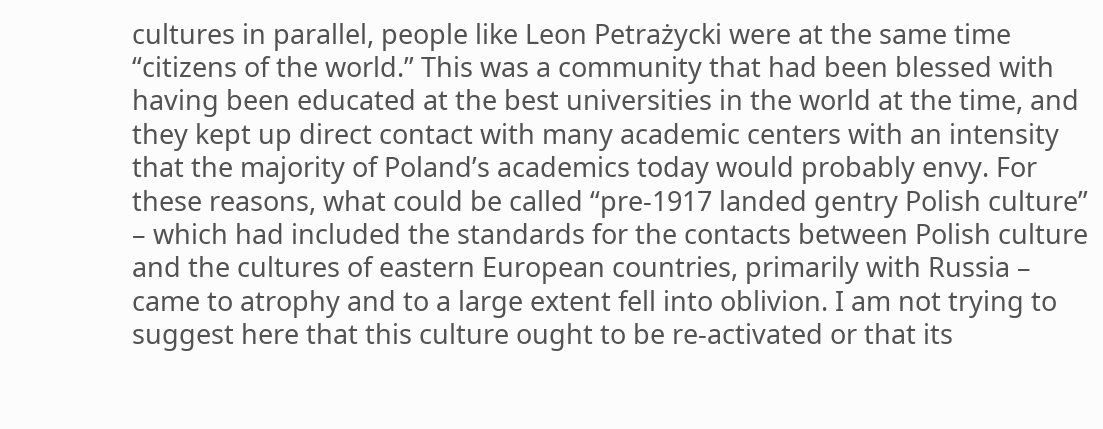cultures in parallel, people like Leon Petrażycki were at the same time “citizens of the world.” This was a community that had been blessed with having been educated at the best universities in the world at the time, and they kept up direct contact with many academic centers with an intensity that the majority of Poland’s academics today would probably envy. For these reasons, what could be called “pre-1917 landed gentry Polish culture” – which had included the standards for the contacts between Polish culture and the cultures of eastern European countries, primarily with Russia – came to atrophy and to a large extent fell into oblivion. I am not trying to suggest here that this culture ought to be re-activated or that its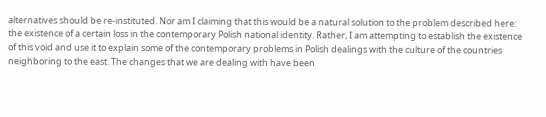alternatives should be re-instituted. Nor am I claiming that this would be a natural solution to the problem described here: the existence of a certain loss in the contemporary Polish national identity. Rather, I am attempting to establish the existence of this void and use it to explain some of the contemporary problems in Polish dealings with the culture of the countries neighboring to the east. The changes that we are dealing with have been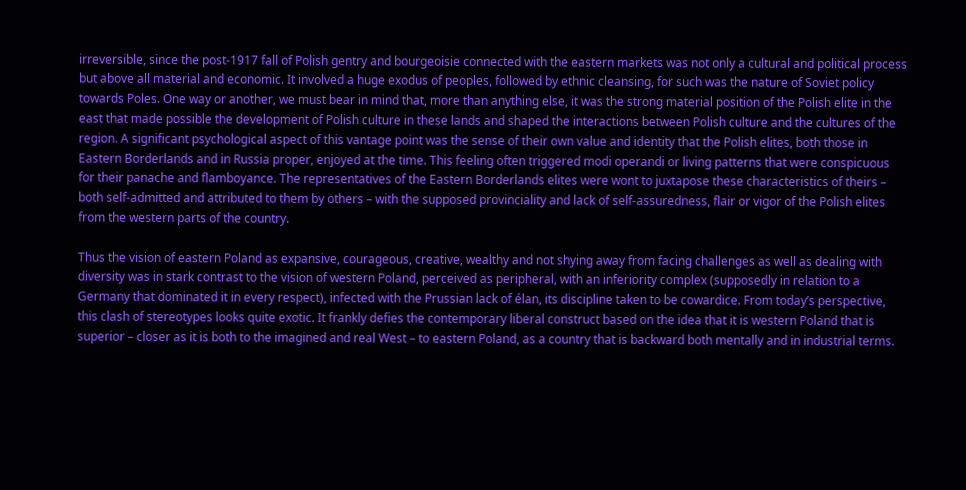irreversible, since the post-1917 fall of Polish gentry and bourgeoisie connected with the eastern markets was not only a cultural and political process but above all material and economic. It involved a huge exodus of peoples, followed by ethnic cleansing, for such was the nature of Soviet policy towards Poles. One way or another, we must bear in mind that, more than anything else, it was the strong material position of the Polish elite in the east that made possible the development of Polish culture in these lands and shaped the interactions between Polish culture and the cultures of the region. A significant psychological aspect of this vantage point was the sense of their own value and identity that the Polish elites, both those in Eastern Borderlands and in Russia proper, enjoyed at the time. This feeling often triggered modi operandi or living patterns that were conspicuous for their panache and flamboyance. The representatives of the Eastern Borderlands elites were wont to juxtapose these characteristics of theirs – both self-admitted and attributed to them by others – with the supposed provinciality and lack of self-assuredness, flair or vigor of the Polish elites from the western parts of the country.

Thus the vision of eastern Poland as expansive, courageous, creative, wealthy and not shying away from facing challenges as well as dealing with diversity was in stark contrast to the vision of western Poland, perceived as peripheral, with an inferiority complex (supposedly in relation to a Germany that dominated it in every respect), infected with the Prussian lack of élan, its discipline taken to be cowardice. From today’s perspective, this clash of stereotypes looks quite exotic. It frankly defies the contemporary liberal construct based on the idea that it is western Poland that is superior – closer as it is both to the imagined and real West – to eastern Poland, as a country that is backward both mentally and in industrial terms.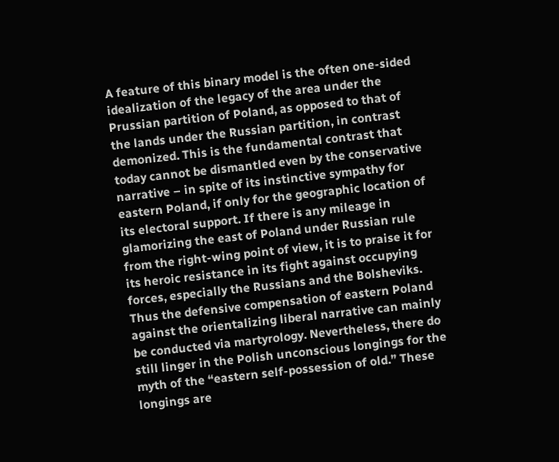A feature of this binary model is the often one-sided idealization of the legacy of the area under the Prussian partition of Poland, as opposed to that of the lands under the Russian partition, in contrast demonized. This is the fundamental contrast that today cannot be dismantled even by the conservative narrative – in spite of its instinctive sympathy for eastern Poland, if only for the geographic location of its electoral support. If there is any mileage in glamorizing the east of Poland under Russian rule from the right-wing point of view, it is to praise it for its heroic resistance in its fight against occupying forces, especially the Russians and the Bolsheviks. Thus the defensive compensation of eastern Poland against the orientalizing liberal narrative can mainly be conducted via martyrology. Nevertheless, there do still linger in the Polish unconscious longings for the myth of the “eastern self-possession of old.” These longings are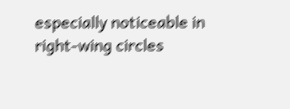especially noticeable in right-wing circles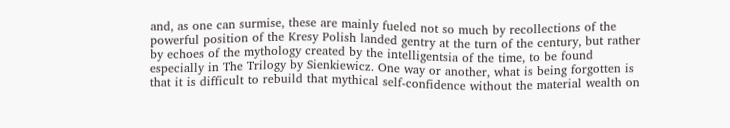and, as one can surmise, these are mainly fueled not so much by recollections of the powerful position of the Kresy Polish landed gentry at the turn of the century, but rather by echoes of the mythology created by the intelligentsia of the time, to be found especially in The Trilogy by Sienkiewicz. One way or another, what is being forgotten is that it is difficult to rebuild that mythical self-confidence without the material wealth on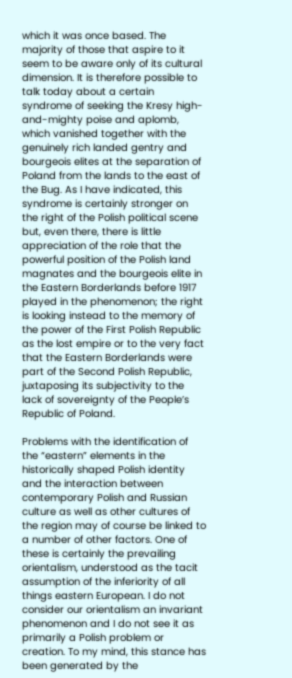which it was once based. The majority of those that aspire to it seem to be aware only of its cultural dimension. It is therefore possible to talk today about a certain syndrome of seeking the Kresy high-and-mighty poise and aplomb, which vanished together with the genuinely rich landed gentry and bourgeois elites at the separation of Poland from the lands to the east of the Bug. As I have indicated, this syndrome is certainly stronger on the right of the Polish political scene but, even there, there is little appreciation of the role that the powerful position of the Polish land magnates and the bourgeois elite in the Eastern Borderlands before 1917 played in the phenomenon; the right is looking instead to the memory of the power of the First Polish Republic as the lost empire or to the very fact that the Eastern Borderlands were part of the Second Polish Republic, juxtaposing its subjectivity to the lack of sovereignty of the People’s Republic of Poland.

Problems with the identification of the “eastern” elements in the historically shaped Polish identity and the interaction between contemporary Polish and Russian culture as well as other cultures of the region may of course be linked to a number of other factors. One of these is certainly the prevailing orientalism, understood as the tacit assumption of the inferiority of all things eastern European. I do not consider our orientalism an invariant phenomenon and I do not see it as primarily a Polish problem or creation. To my mind, this stance has been generated by the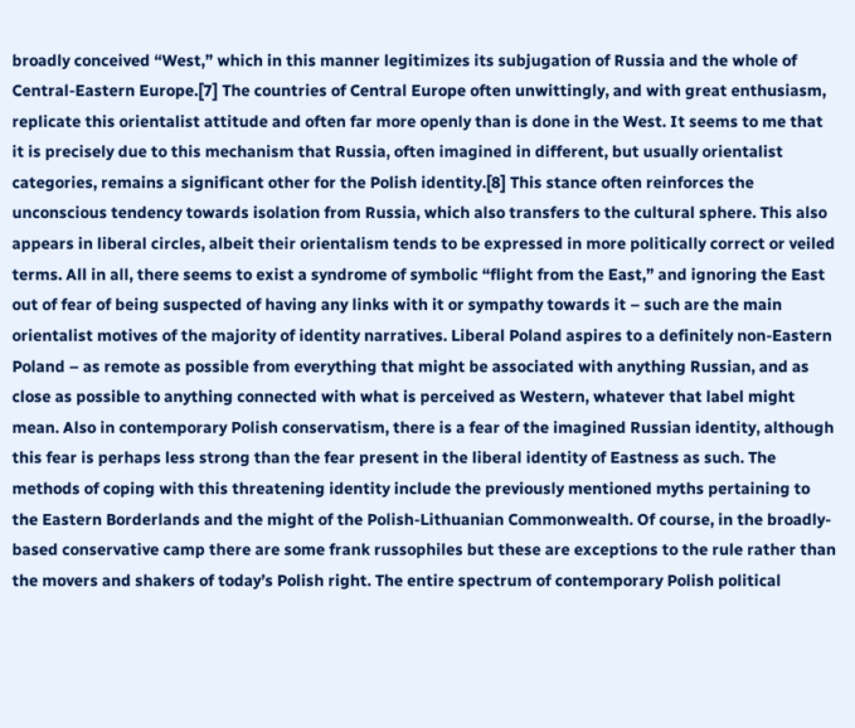broadly conceived “West,” which in this manner legitimizes its subjugation of Russia and the whole of Central-Eastern Europe.[7] The countries of Central Europe often unwittingly, and with great enthusiasm, replicate this orientalist attitude and often far more openly than is done in the West. It seems to me that it is precisely due to this mechanism that Russia, often imagined in different, but usually orientalist categories, remains a significant other for the Polish identity.[8] This stance often reinforces the unconscious tendency towards isolation from Russia, which also transfers to the cultural sphere. This also appears in liberal circles, albeit their orientalism tends to be expressed in more politically correct or veiled terms. All in all, there seems to exist a syndrome of symbolic “flight from the East,” and ignoring the East out of fear of being suspected of having any links with it or sympathy towards it – such are the main orientalist motives of the majority of identity narratives. Liberal Poland aspires to a definitely non-Eastern Poland – as remote as possible from everything that might be associated with anything Russian, and as close as possible to anything connected with what is perceived as Western, whatever that label might mean. Also in contemporary Polish conservatism, there is a fear of the imagined Russian identity, although this fear is perhaps less strong than the fear present in the liberal identity of Eastness as such. The methods of coping with this threatening identity include the previously mentioned myths pertaining to the Eastern Borderlands and the might of the Polish-Lithuanian Commonwealth. Of course, in the broadly-based conservative camp there are some frank russophiles but these are exceptions to the rule rather than the movers and shakers of today’s Polish right. The entire spectrum of contemporary Polish political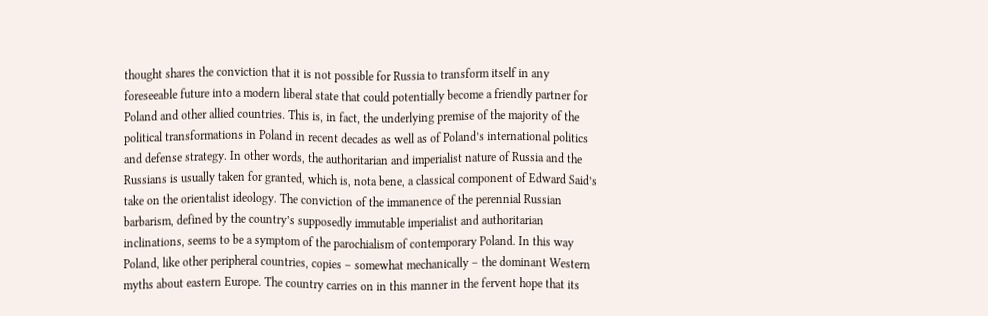thought shares the conviction that it is not possible for Russia to transform itself in any foreseeable future into a modern liberal state that could potentially become a friendly partner for Poland and other allied countries. This is, in fact, the underlying premise of the majority of the political transformations in Poland in recent decades as well as of Poland’s international politics and defense strategy. In other words, the authoritarian and imperialist nature of Russia and the Russians is usually taken for granted, which is, nota bene, a classical component of Edward Said’s take on the orientalist ideology. The conviction of the immanence of the perennial Russian barbarism, defined by the country’s supposedly immutable imperialist and authoritarian inclinations, seems to be a symptom of the parochialism of contemporary Poland. In this way Poland, like other peripheral countries, copies – somewhat mechanically – the dominant Western myths about eastern Europe. The country carries on in this manner in the fervent hope that its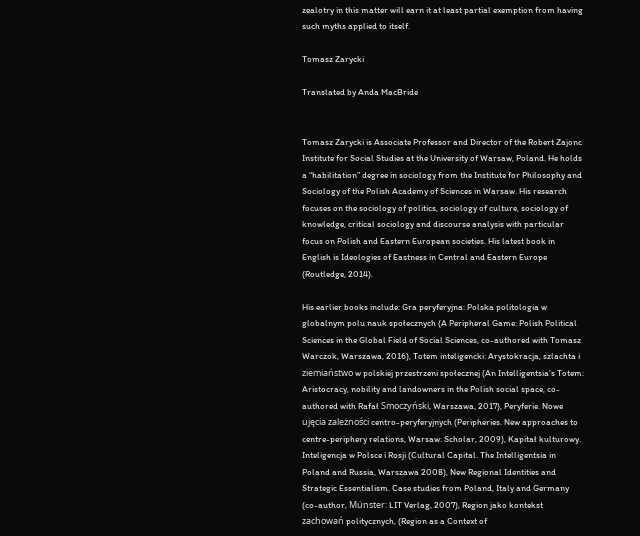zealotry in this matter will earn it at least partial exemption from having such myths applied to itself.

Tomasz Zarycki

Translated by Anda MacBride


Tomasz Zarycki is Associate Professor and Director of the Robert Zajonc Institute for Social Studies at the University of Warsaw, Poland. He holds a “habilitation” degree in sociology from the Institute for Philosophy and Sociology of the Polish Academy of Sciences in Warsaw. His research focuses on the sociology of politics, sociology of culture, sociology of knowledge, critical sociology and discourse analysis with particular focus on Polish and Eastern European societies. His latest book in English is Ideologies of Eastness in Central and Eastern Europe (Routledge, 2014).

His earlier books include: Gra peryferyjna: Polska politologia w globalnym polu nauk społecznych (A Peripheral Game: Polish Political Sciences in the Global Field of Social Sciences, co-authored with Tomasz Warczok, Warszawa, 2016), Totem inteligencki: Arystokracja, szlachta i ziemiaństwo w polskiej przestrzeni społecznej (An Intelligentsia’s Totem: Aristocracy, nobility and landowners in the Polish social space, co-authored with Rafał Smoczyński, Warszawa, 2017), Peryferie. Nowe ujęcia zależności centro-peryferyjnych (Peripheries. New approaches to centre-periphery relations, Warsaw: Scholar, 2009), Kapitał kulturowy. Inteligencja w Polsce i Rosji (Cultural Capital. The Intelligentsia in Poland and Russia, Warszawa 2008), New Regional Identities and Strategic Essentialism. Case studies from Poland, Italy and Germany (co-author, Münster: LIT Verlag, 2007), Region jako kontekst zachowań politycznych, (Region as a Context of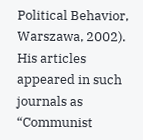Political Behavior, Warszawa, 2002). His articles appeared in such journals as “Communist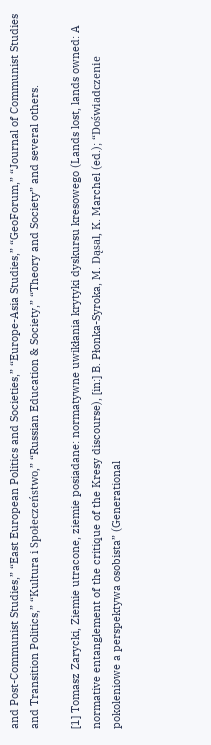and Post-Communist Studies,” “East European Politics and Societies,” “Europe-Asia Studies,” “GeoForum,” “Journal of Communist Studies and Transition Politics,” “Kultura i Społeczeństwo,” “Russian Education & Society,” “Theory and Society” and several others.

[1] Tomasz Zarycki, Ziemie utracone, ziemie posiadane: normatywne uwikłania krytyki dyskursu kresowego (Lands lost, lands owned: A normative entanglement of the critique of the Kresy discourse), [in:] B. Płonka-Syroka, M. Dąsal, K. Marchel (ed.); “Doświadczenie pokoleniowe a perspektywa osobista” (Generational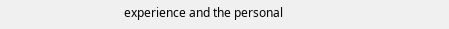experience and the personal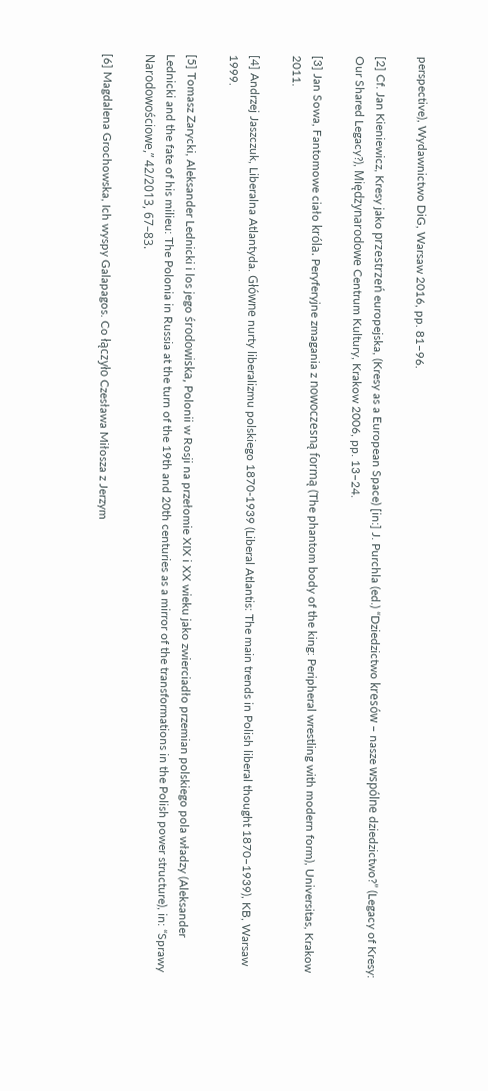perspective), Wydawnictwo DiG, Warsaw 2016, pp. 81–96.

[2] Cf. Jan Kieniewicz, Kresy jako przestrzeń europejska, (Kresy as a European Space) [in:] J. Purchla (ed.) “Dziedzictwo kresów – nasze wspólne dziedzictwo?” (Legacy of Kresy: Our Shared Legacy?), Międzynarodowe Centrum Kultury, Krakow 2006, pp. 13–24.

[3] Jan Sowa, Fantomowe ciało króla. Peryferyjne zmagania z nowoczesną formą (The phantom body of the king: Peripheral wrestling with modern form), Universitas, Krakow 2011.

[4] Andrzej Jaszczuk, Liberalna Atlantyda. Główne nurty liberalizmu polskiego 1870-1939 (Liberal Atlantis: The main trends in Polish liberal thought 1870–1939), KB, Warsaw 1999.

[5] Tomasz Zarycki, Aleksander Lednicki i los jego środowiska, Polonii w Rosji na przełomie XIX i XX wieku jako zwierciadło przemian polskiego pola władzy (Aleksander Lednicki and the fate of his milieu: The Polonia in Russia at the turn of the 19th and 20th centuries as a mirror of the transformations in the Polish power structure), in: “Sprawy Narodowościowe,” 42/2013, 67–83.

[6] Magdalena Grochowska, Ich wyspy Galapagos. Co łączyło Czesława Miłosza z Jerzym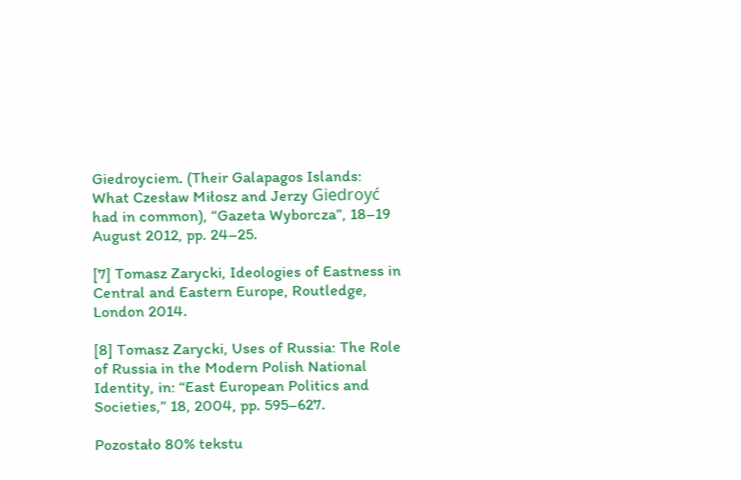Giedroyciem. (Their Galapagos Islands: What Czesław Miłosz and Jerzy Giedroyć had in common), “Gazeta Wyborcza”, 18–19 August 2012, pp. 24–25.

[7] Tomasz Zarycki, Ideologies of Eastness in Central and Eastern Europe, Routledge, London 2014.

[8] Tomasz Zarycki, Uses of Russia: The Role of Russia in the Modern Polish National Identity, in: “East European Politics and Societies,” 18, 2004, pp. 595–627.

Pozostało 80% tekstu